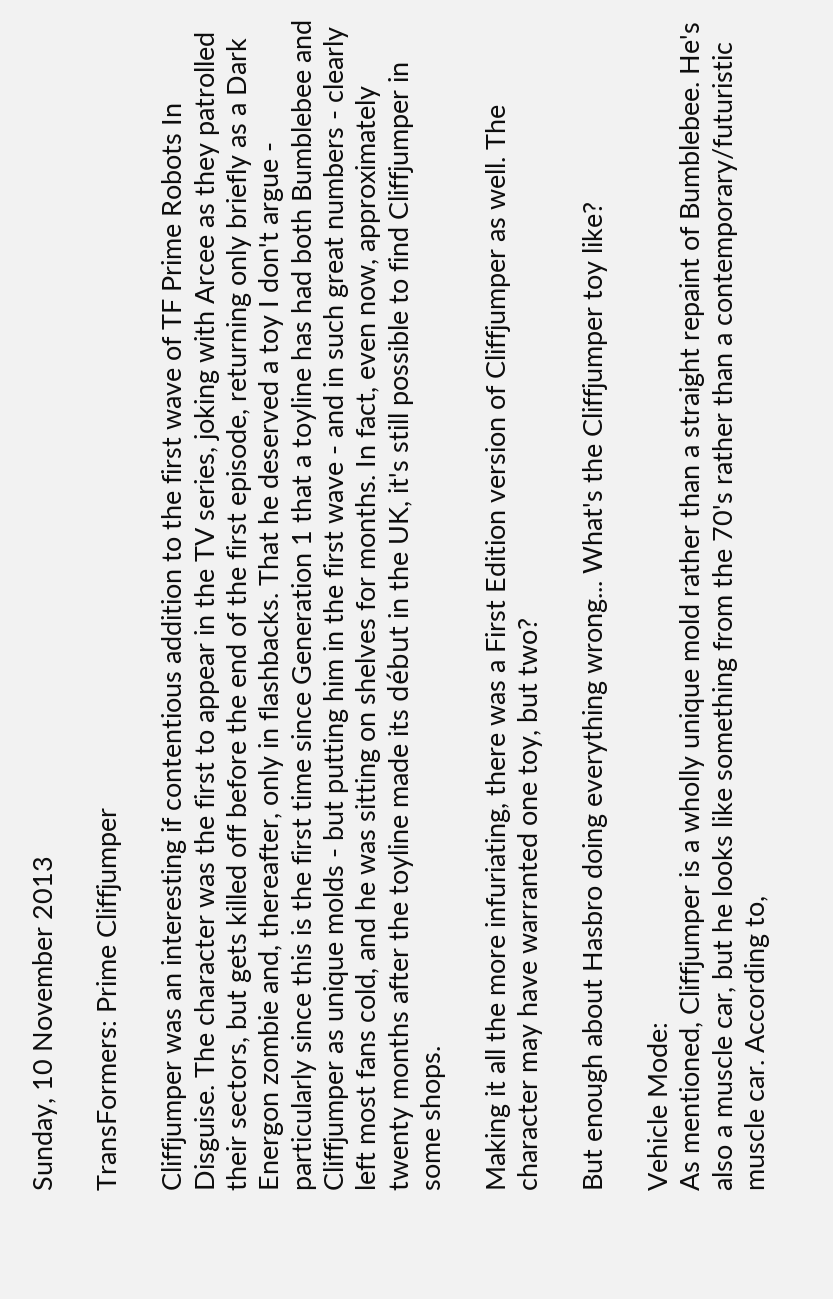Sunday, 10 November 2013

TransFormers: Prime Cliffjumper

Cliffjumper was an interesting if contentious addition to the first wave of TF Prime Robots In Disguise. The character was the first to appear in the TV series, joking with Arcee as they patrolled their sectors, but gets killed off before the end of the first episode, returning only briefly as a Dark Energon zombie and, thereafter, only in flashbacks. That he deserved a toy I don't argue - particularly since this is the first time since Generation 1 that a toyline has had both Bumblebee and Cliffjumper as unique molds - but putting him in the first wave - and in such great numbers - clearly left most fans cold, and he was sitting on shelves for months. In fact, even now, approximately twenty months after the toyline made its début in the UK, it's still possible to find Cliffjumper in some shops.

Making it all the more infuriating, there was a First Edition version of Cliffjumper as well. The character may have warranted one toy, but two?

But enough about Hasbro doing everything wrong... What's the Cliffjumper toy like?

Vehicle Mode:
As mentioned, Cliffjumper is a wholly unique mold rather than a straight repaint of Bumblebee. He's also a muscle car, but he looks like something from the 70's rather than a contemporary/futuristic muscle car. According to,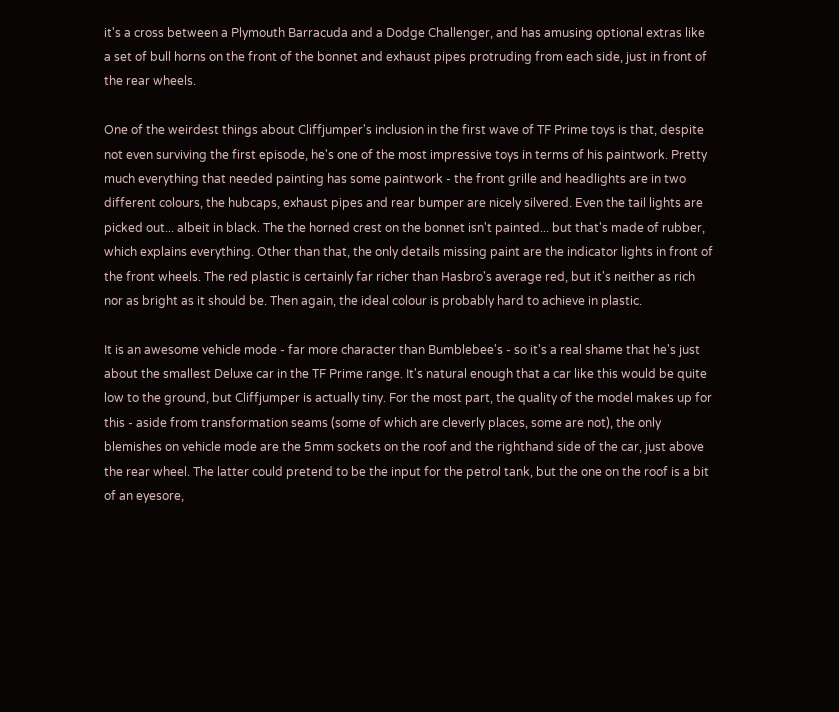it's a cross between a Plymouth Barracuda and a Dodge Challenger, and has amusing optional extras like a set of bull horns on the front of the bonnet and exhaust pipes protruding from each side, just in front of the rear wheels.

One of the weirdest things about Cliffjumper's inclusion in the first wave of TF Prime toys is that, despite not even surviving the first episode, he's one of the most impressive toys in terms of his paintwork. Pretty much everything that needed painting has some paintwork - the front grille and headlights are in two different colours, the hubcaps, exhaust pipes and rear bumper are nicely silvered. Even the tail lights are picked out... albeit in black. The the horned crest on the bonnet isn't painted... but that's made of rubber, which explains everything. Other than that, the only details missing paint are the indicator lights in front of the front wheels. The red plastic is certainly far richer than Hasbro's average red, but it's neither as rich nor as bright as it should be. Then again, the ideal colour is probably hard to achieve in plastic.

It is an awesome vehicle mode - far more character than Bumblebee's - so it's a real shame that he's just about the smallest Deluxe car in the TF Prime range. It's natural enough that a car like this would be quite low to the ground, but Cliffjumper is actually tiny. For the most part, the quality of the model makes up for this - aside from transformation seams (some of which are cleverly places, some are not), the only blemishes on vehicle mode are the 5mm sockets on the roof and the righthand side of the car, just above the rear wheel. The latter could pretend to be the input for the petrol tank, but the one on the roof is a bit of an eyesore,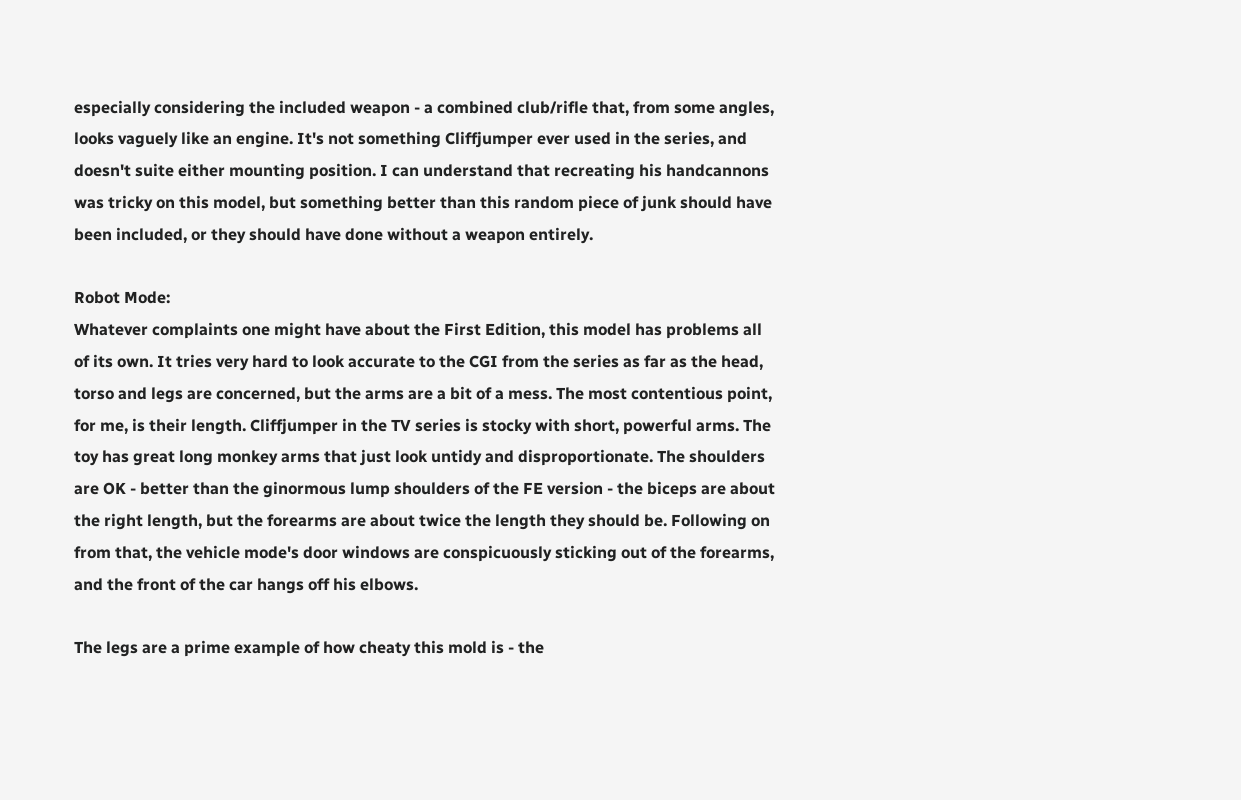especially considering the included weapon - a combined club/rifle that, from some angles, looks vaguely like an engine. It's not something Cliffjumper ever used in the series, and doesn't suite either mounting position. I can understand that recreating his handcannons was tricky on this model, but something better than this random piece of junk should have been included, or they should have done without a weapon entirely.

Robot Mode:
Whatever complaints one might have about the First Edition, this model has problems all of its own. It tries very hard to look accurate to the CGI from the series as far as the head, torso and legs are concerned, but the arms are a bit of a mess. The most contentious point, for me, is their length. Cliffjumper in the TV series is stocky with short, powerful arms. The toy has great long monkey arms that just look untidy and disproportionate. The shoulders are OK - better than the ginormous lump shoulders of the FE version - the biceps are about the right length, but the forearms are about twice the length they should be. Following on from that, the vehicle mode's door windows are conspicuously sticking out of the forearms, and the front of the car hangs off his elbows.

The legs are a prime example of how cheaty this mold is - the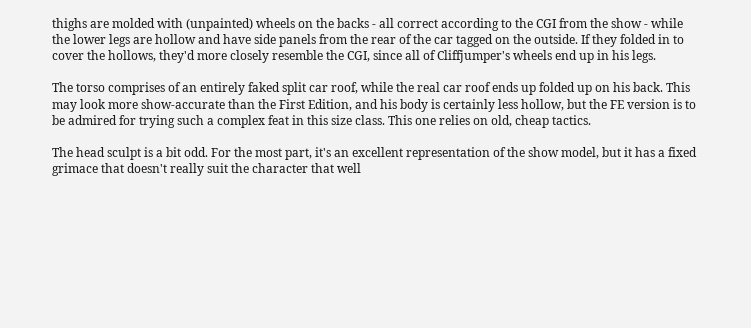thighs are molded with (unpainted) wheels on the backs - all correct according to the CGI from the show - while the lower legs are hollow and have side panels from the rear of the car tagged on the outside. If they folded in to cover the hollows, they'd more closely resemble the CGI, since all of Cliffjumper's wheels end up in his legs.

The torso comprises of an entirely faked split car roof, while the real car roof ends up folded up on his back. This may look more show-accurate than the First Edition, and his body is certainly less hollow, but the FE version is to be admired for trying such a complex feat in this size class. This one relies on old, cheap tactics.

The head sculpt is a bit odd. For the most part, it's an excellent representation of the show model, but it has a fixed grimace that doesn't really suit the character that well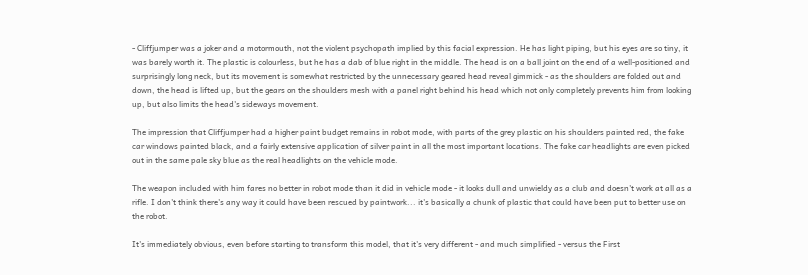- Cliffjumper was a joker and a motormouth, not the violent psychopath implied by this facial expression. He has light piping, but his eyes are so tiny, it was barely worth it. The plastic is colourless, but he has a dab of blue right in the middle. The head is on a ball joint on the end of a well-positioned and surprisingly long neck, but its movement is somewhat restricted by the unnecessary geared head reveal gimmick - as the shoulders are folded out and down, the head is lifted up, but the gears on the shoulders mesh with a panel right behind his head which not only completely prevents him from looking up, but also limits the head's sideways movement.

The impression that Cliffjumper had a higher paint budget remains in robot mode, with parts of the grey plastic on his shoulders painted red, the fake car windows painted black, and a fairly extensive application of silver paint in all the most important locations. The fake car headlights are even picked out in the same pale sky blue as the real headlights on the vehicle mode.

The weapon included with him fares no better in robot mode than it did in vehicle mode - it looks dull and unwieldy as a club and doesn't work at all as a rifle. I don't think there's any way it could have been rescued by paintwork... it's basically a chunk of plastic that could have been put to better use on the robot.

It's immediately obvious, even before starting to transform this model, that it's very different - and much simplified - versus the First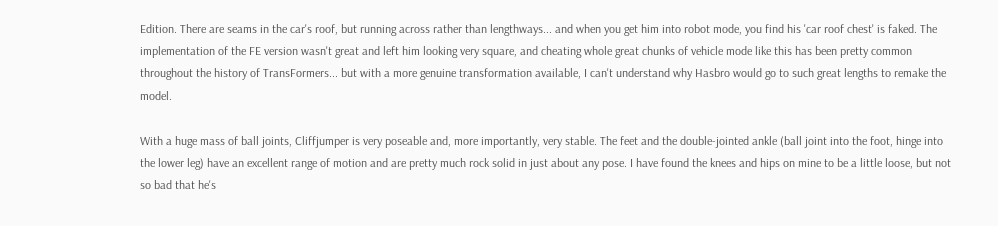Edition. There are seams in the car's roof, but running across rather than lengthways... and when you get him into robot mode, you find his 'car roof chest' is faked. The implementation of the FE version wasn't great and left him looking very square, and cheating whole great chunks of vehicle mode like this has been pretty common throughout the history of TransFormers... but with a more genuine transformation available, I can't understand why Hasbro would go to such great lengths to remake the model.

With a huge mass of ball joints, Cliffjumper is very poseable and, more importantly, very stable. The feet and the double-jointed ankle (ball joint into the foot, hinge into the lower leg) have an excellent range of motion and are pretty much rock solid in just about any pose. I have found the knees and hips on mine to be a little loose, but not so bad that he's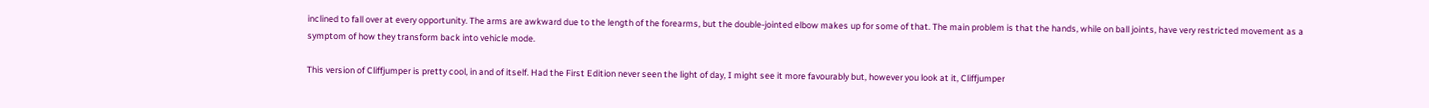inclined to fall over at every opportunity. The arms are awkward due to the length of the forearms, but the double-jointed elbow makes up for some of that. The main problem is that the hands, while on ball joints, have very restricted movement as a symptom of how they transform back into vehicle mode.

This version of Cliffjumper is pretty cool, in and of itself. Had the First Edition never seen the light of day, I might see it more favourably but, however you look at it, Cliffjumper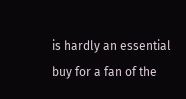is hardly an essential buy for a fan of the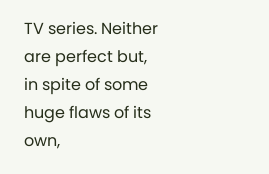TV series. Neither are perfect but, in spite of some huge flaws of its own,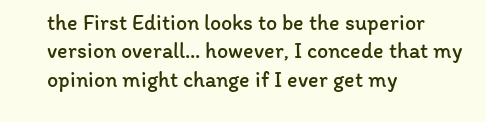the First Edition looks to be the superior version overall... however, I concede that my opinion might change if I ever get my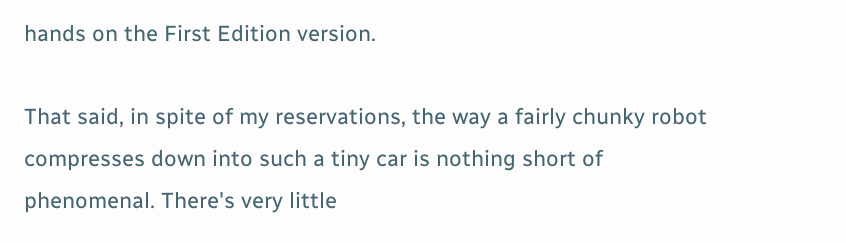hands on the First Edition version.

That said, in spite of my reservations, the way a fairly chunky robot compresses down into such a tiny car is nothing short of phenomenal. There's very little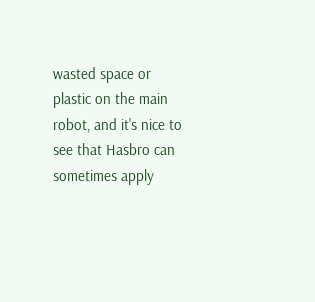wasted space or plastic on the main robot, and it's nice to see that Hasbro can sometimes apply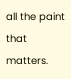all the paint that matters.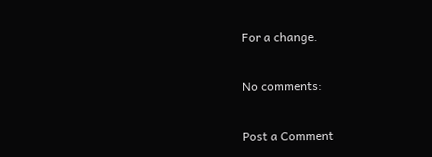For a change.

No comments:

Post a Comment